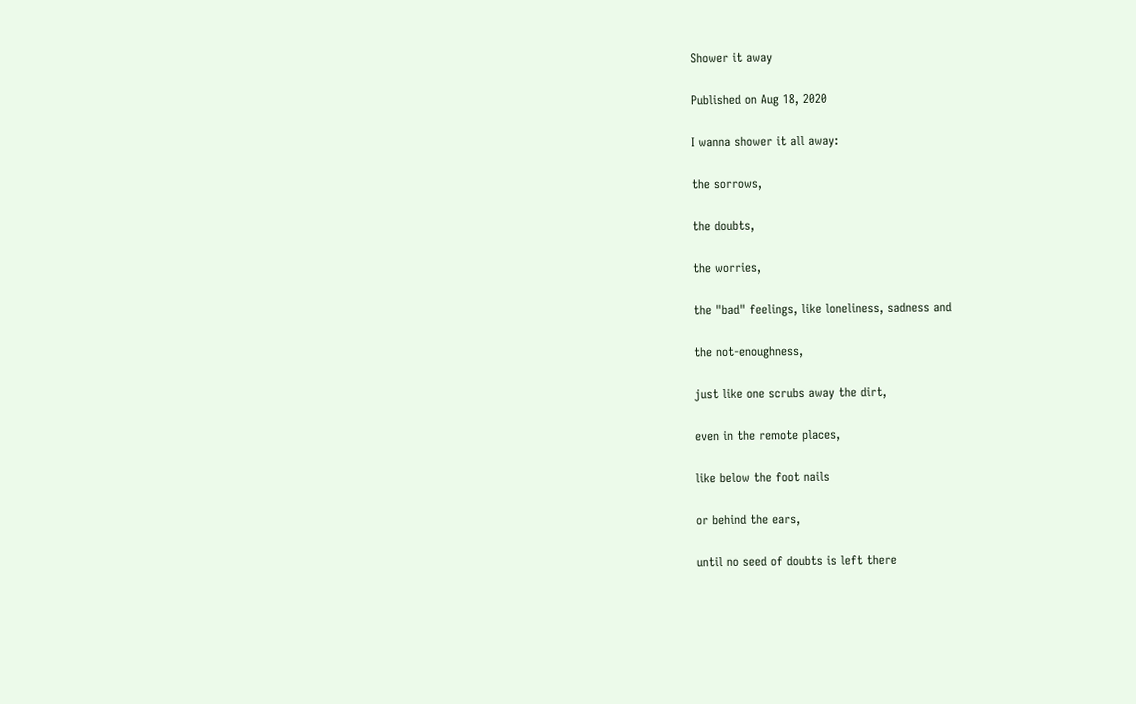Shower it away

Published on Aug 18, 2020

I wanna shower it all away:

the sorrows,

the doubts,

the worries,

the "bad" feelings, like loneliness, sadness and

the not-enoughness,

just like one scrubs away the dirt,

even in the remote places,

like below the foot nails

or behind the ears,

until no seed of doubts is left there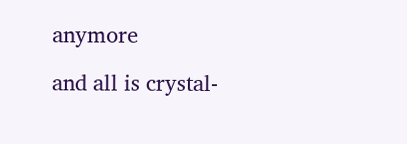anymore

and all is crystal-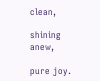clean,

shining anew,

pure joy.